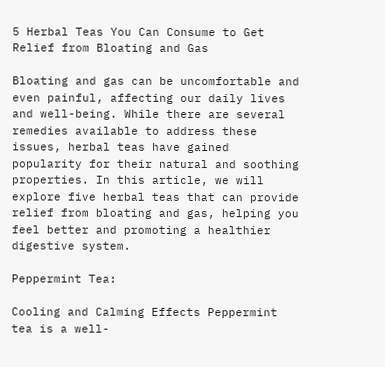5 Herbal Teas You Can Consume to Get Relief from Bloating and Gas

Bloating and gas can be uncomfortable and even painful, affecting our daily lives and well-being. While there are several remedies available to address these issues, herbal teas have gained popularity for their natural and soothing properties. In this article, we will explore five herbal teas that can provide relief from bloating and gas, helping you feel better and promoting a healthier digestive system.

Peppermint Tea:

Cooling and Calming Effects Peppermint tea is a well-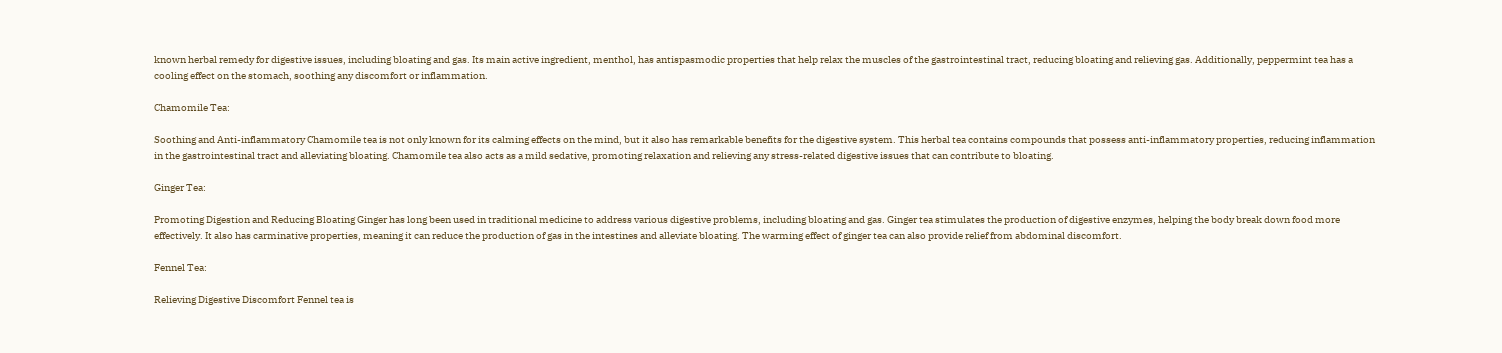known herbal remedy for digestive issues, including bloating and gas. Its main active ingredient, menthol, has antispasmodic properties that help relax the muscles of the gastrointestinal tract, reducing bloating and relieving gas. Additionally, peppermint tea has a cooling effect on the stomach, soothing any discomfort or inflammation.

Chamomile Tea:

Soothing and Anti-inflammatory Chamomile tea is not only known for its calming effects on the mind, but it also has remarkable benefits for the digestive system. This herbal tea contains compounds that possess anti-inflammatory properties, reducing inflammation in the gastrointestinal tract and alleviating bloating. Chamomile tea also acts as a mild sedative, promoting relaxation and relieving any stress-related digestive issues that can contribute to bloating.

Ginger Tea:

Promoting Digestion and Reducing Bloating Ginger has long been used in traditional medicine to address various digestive problems, including bloating and gas. Ginger tea stimulates the production of digestive enzymes, helping the body break down food more effectively. It also has carminative properties, meaning it can reduce the production of gas in the intestines and alleviate bloating. The warming effect of ginger tea can also provide relief from abdominal discomfort.

Fennel Tea:

Relieving Digestive Discomfort Fennel tea is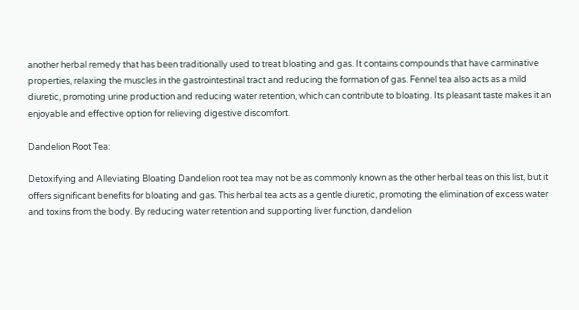another herbal remedy that has been traditionally used to treat bloating and gas. It contains compounds that have carminative properties, relaxing the muscles in the gastrointestinal tract and reducing the formation of gas. Fennel tea also acts as a mild diuretic, promoting urine production and reducing water retention, which can contribute to bloating. Its pleasant taste makes it an enjoyable and effective option for relieving digestive discomfort.

Dandelion Root Tea:

Detoxifying and Alleviating Bloating Dandelion root tea may not be as commonly known as the other herbal teas on this list, but it offers significant benefits for bloating and gas. This herbal tea acts as a gentle diuretic, promoting the elimination of excess water and toxins from the body. By reducing water retention and supporting liver function, dandelion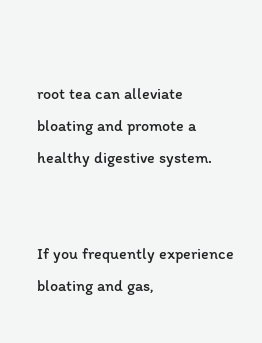root tea can alleviate bloating and promote a healthy digestive system.


If you frequently experience bloating and gas,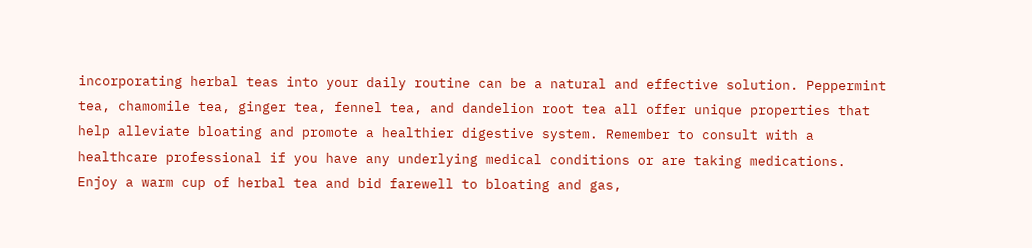incorporating herbal teas into your daily routine can be a natural and effective solution. Peppermint tea, chamomile tea, ginger tea, fennel tea, and dandelion root tea all offer unique properties that help alleviate bloating and promote a healthier digestive system. Remember to consult with a healthcare professional if you have any underlying medical conditions or are taking medications. Enjoy a warm cup of herbal tea and bid farewell to bloating and gas,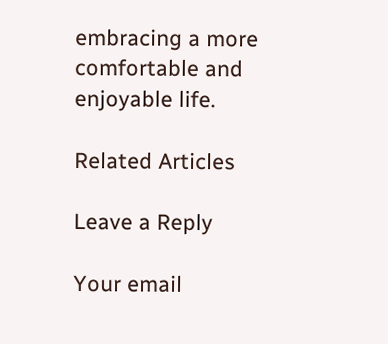embracing a more comfortable and enjoyable life.

Related Articles

Leave a Reply

Your email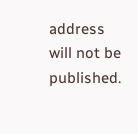address will not be published.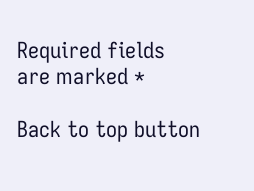Required fields are marked *

Back to top button